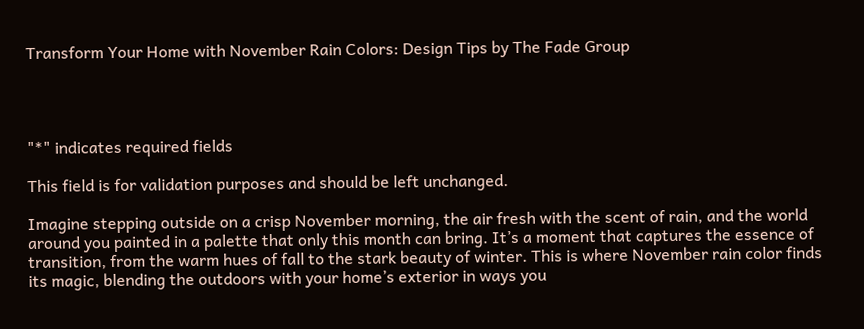Transform Your Home with November Rain Colors: Design Tips by The Fade Group




"*" indicates required fields

This field is for validation purposes and should be left unchanged.

Imagine stepping outside on a crisp November morning, the air fresh with the scent of rain, and the world around you painted in a palette that only this month can bring. It’s a moment that captures the essence of transition, from the warm hues of fall to the stark beauty of winter. This is where November rain color finds its magic, blending the outdoors with your home’s exterior in ways you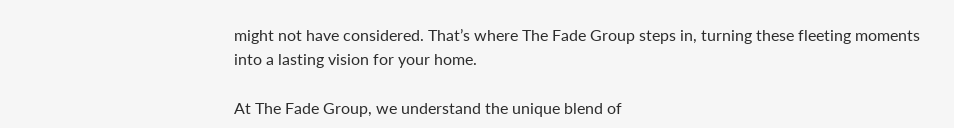might not have considered. That’s where The Fade Group steps in, turning these fleeting moments into a lasting vision for your home.

At The Fade Group, we understand the unique blend of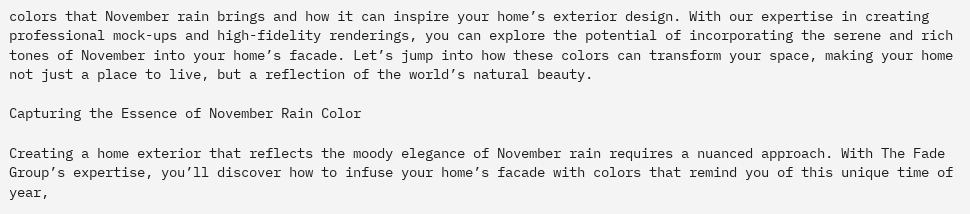colors that November rain brings and how it can inspire your home’s exterior design. With our expertise in creating professional mock-ups and high-fidelity renderings, you can explore the potential of incorporating the serene and rich tones of November into your home’s facade. Let’s jump into how these colors can transform your space, making your home not just a place to live, but a reflection of the world’s natural beauty.

Capturing the Essence of November Rain Color

Creating a home exterior that reflects the moody elegance of November rain requires a nuanced approach. With The Fade Group’s expertise, you’ll discover how to infuse your home’s facade with colors that remind you of this unique time of year,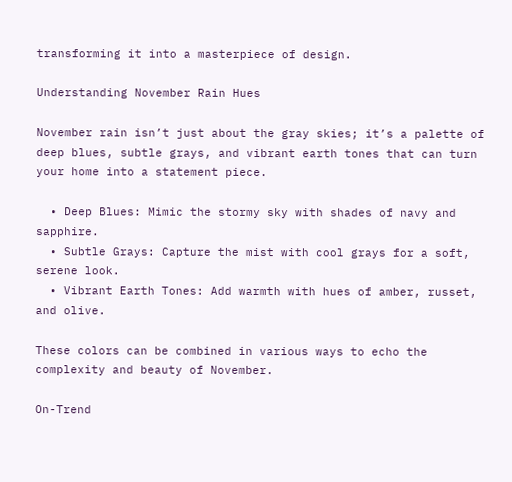transforming it into a masterpiece of design.

Understanding November Rain Hues

November rain isn’t just about the gray skies; it’s a palette of deep blues, subtle grays, and vibrant earth tones that can turn your home into a statement piece.

  • Deep Blues: Mimic the stormy sky with shades of navy and sapphire.
  • Subtle Grays: Capture the mist with cool grays for a soft, serene look.
  • Vibrant Earth Tones: Add warmth with hues of amber, russet, and olive.

These colors can be combined in various ways to echo the complexity and beauty of November.

On-Trend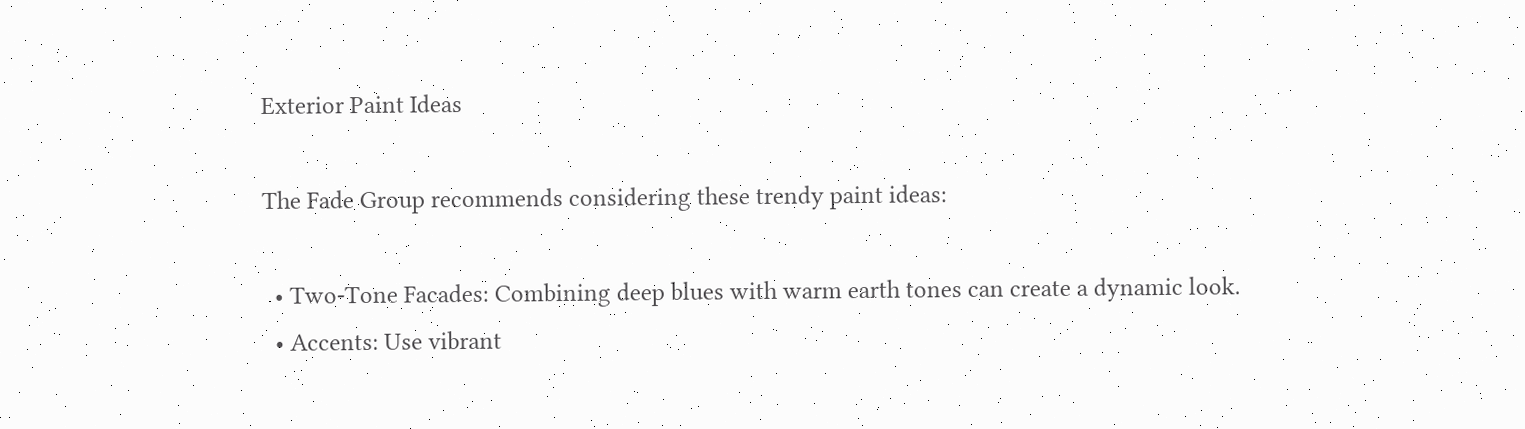Exterior Paint Ideas

The Fade Group recommends considering these trendy paint ideas:

  • Two-Tone Facades: Combining deep blues with warm earth tones can create a dynamic look.
  • Accents: Use vibrant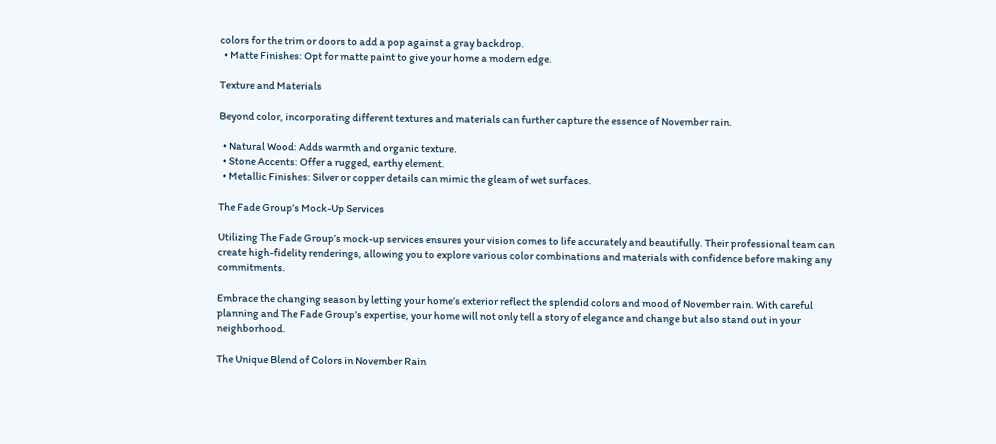colors for the trim or doors to add a pop against a gray backdrop.
  • Matte Finishes: Opt for matte paint to give your home a modern edge.

Texture and Materials

Beyond color, incorporating different textures and materials can further capture the essence of November rain.

  • Natural Wood: Adds warmth and organic texture.
  • Stone Accents: Offer a rugged, earthy element.
  • Metallic Finishes: Silver or copper details can mimic the gleam of wet surfaces.

The Fade Group’s Mock-Up Services

Utilizing The Fade Group’s mock-up services ensures your vision comes to life accurately and beautifully. Their professional team can create high-fidelity renderings, allowing you to explore various color combinations and materials with confidence before making any commitments.

Embrace the changing season by letting your home’s exterior reflect the splendid colors and mood of November rain. With careful planning and The Fade Group’s expertise, your home will not only tell a story of elegance and change but also stand out in your neighborhood.

The Unique Blend of Colors in November Rain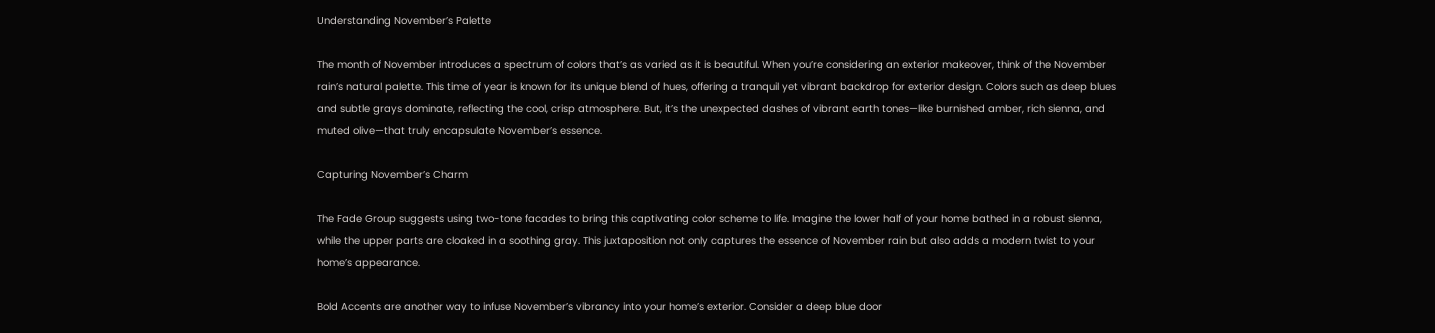Understanding November’s Palette

The month of November introduces a spectrum of colors that’s as varied as it is beautiful. When you’re considering an exterior makeover, think of the November rain’s natural palette. This time of year is known for its unique blend of hues, offering a tranquil yet vibrant backdrop for exterior design. Colors such as deep blues and subtle grays dominate, reflecting the cool, crisp atmosphere. But, it’s the unexpected dashes of vibrant earth tones—like burnished amber, rich sienna, and muted olive—that truly encapsulate November’s essence.

Capturing November’s Charm

The Fade Group suggests using two-tone facades to bring this captivating color scheme to life. Imagine the lower half of your home bathed in a robust sienna, while the upper parts are cloaked in a soothing gray. This juxtaposition not only captures the essence of November rain but also adds a modern twist to your home’s appearance.

Bold Accents are another way to infuse November’s vibrancy into your home’s exterior. Consider a deep blue door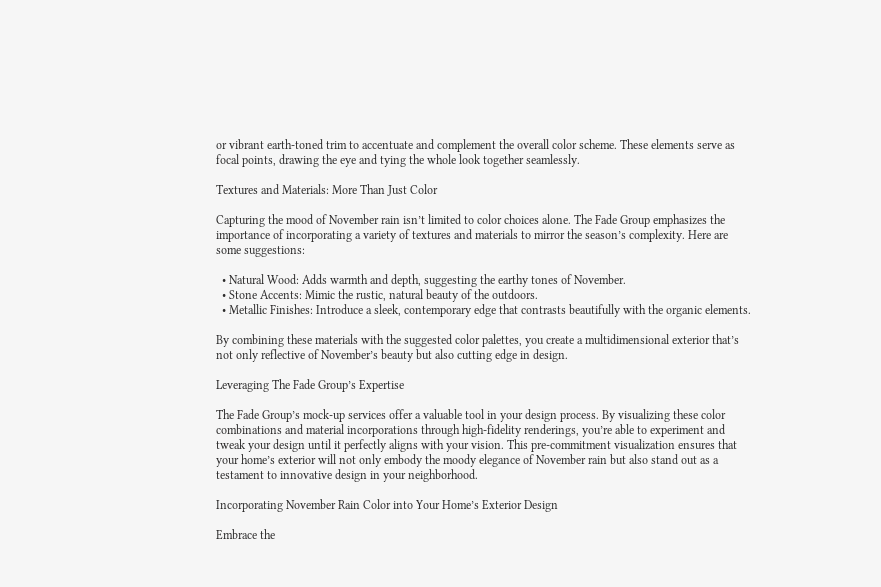or vibrant earth-toned trim to accentuate and complement the overall color scheme. These elements serve as focal points, drawing the eye and tying the whole look together seamlessly.

Textures and Materials: More Than Just Color

Capturing the mood of November rain isn’t limited to color choices alone. The Fade Group emphasizes the importance of incorporating a variety of textures and materials to mirror the season’s complexity. Here are some suggestions:

  • Natural Wood: Adds warmth and depth, suggesting the earthy tones of November.
  • Stone Accents: Mimic the rustic, natural beauty of the outdoors.
  • Metallic Finishes: Introduce a sleek, contemporary edge that contrasts beautifully with the organic elements.

By combining these materials with the suggested color palettes, you create a multidimensional exterior that’s not only reflective of November’s beauty but also cutting edge in design.

Leveraging The Fade Group’s Expertise

The Fade Group’s mock-up services offer a valuable tool in your design process. By visualizing these color combinations and material incorporations through high-fidelity renderings, you’re able to experiment and tweak your design until it perfectly aligns with your vision. This pre-commitment visualization ensures that your home’s exterior will not only embody the moody elegance of November rain but also stand out as a testament to innovative design in your neighborhood.

Incorporating November Rain Color into Your Home’s Exterior Design

Embrace the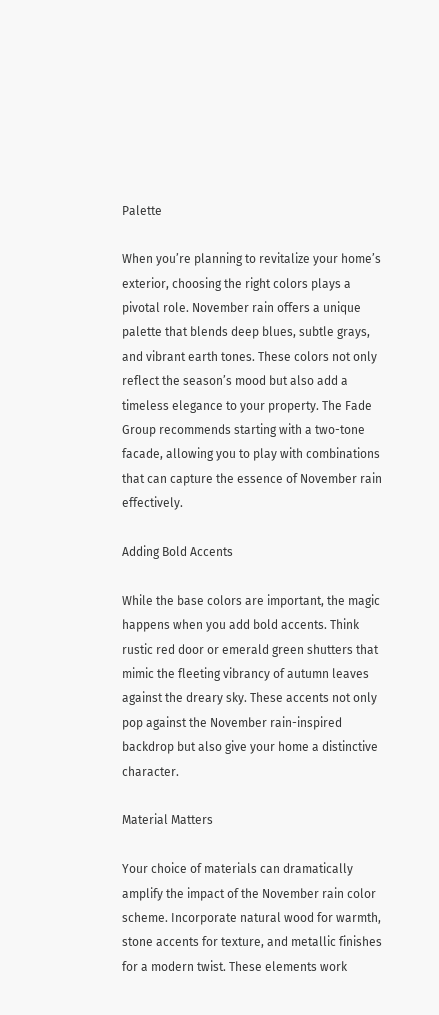Palette

When you’re planning to revitalize your home’s exterior, choosing the right colors plays a pivotal role. November rain offers a unique palette that blends deep blues, subtle grays, and vibrant earth tones. These colors not only reflect the season’s mood but also add a timeless elegance to your property. The Fade Group recommends starting with a two-tone facade, allowing you to play with combinations that can capture the essence of November rain effectively.

Adding Bold Accents

While the base colors are important, the magic happens when you add bold accents. Think rustic red door or emerald green shutters that mimic the fleeting vibrancy of autumn leaves against the dreary sky. These accents not only pop against the November rain-inspired backdrop but also give your home a distinctive character.

Material Matters

Your choice of materials can dramatically amplify the impact of the November rain color scheme. Incorporate natural wood for warmth, stone accents for texture, and metallic finishes for a modern twist. These elements work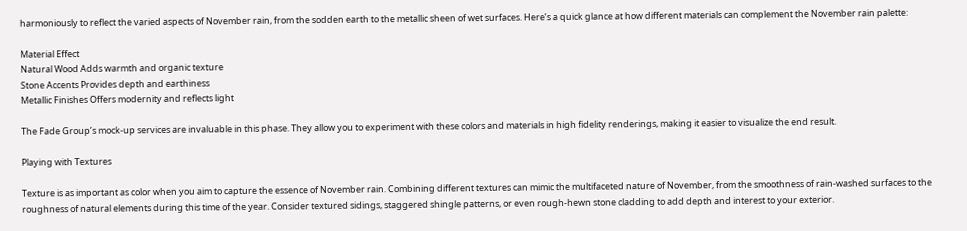harmoniously to reflect the varied aspects of November rain, from the sodden earth to the metallic sheen of wet surfaces. Here’s a quick glance at how different materials can complement the November rain palette:

Material Effect
Natural Wood Adds warmth and organic texture
Stone Accents Provides depth and earthiness
Metallic Finishes Offers modernity and reflects light

The Fade Group’s mock-up services are invaluable in this phase. They allow you to experiment with these colors and materials in high fidelity renderings, making it easier to visualize the end result.

Playing with Textures

Texture is as important as color when you aim to capture the essence of November rain. Combining different textures can mimic the multifaceted nature of November, from the smoothness of rain-washed surfaces to the roughness of natural elements during this time of the year. Consider textured sidings, staggered shingle patterns, or even rough-hewn stone cladding to add depth and interest to your exterior.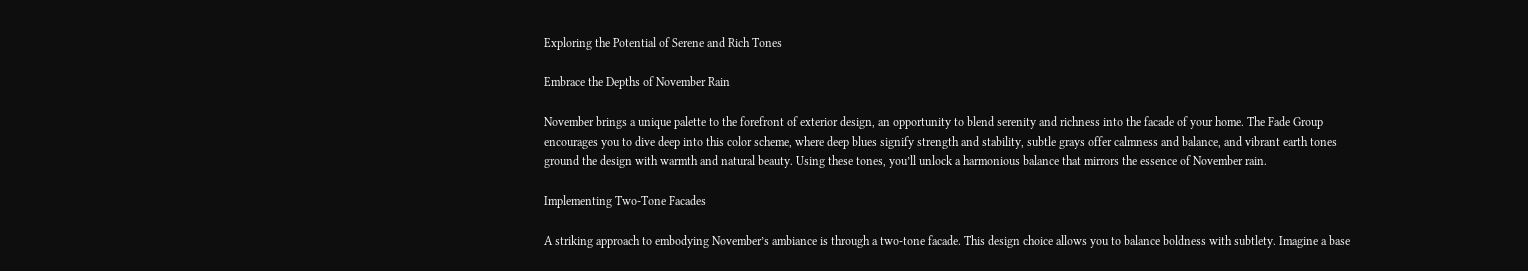Exploring the Potential of Serene and Rich Tones

Embrace the Depths of November Rain

November brings a unique palette to the forefront of exterior design, an opportunity to blend serenity and richness into the facade of your home. The Fade Group encourages you to dive deep into this color scheme, where deep blues signify strength and stability, subtle grays offer calmness and balance, and vibrant earth tones ground the design with warmth and natural beauty. Using these tones, you’ll unlock a harmonious balance that mirrors the essence of November rain.

Implementing Two-Tone Facades

A striking approach to embodying November’s ambiance is through a two-tone facade. This design choice allows you to balance boldness with subtlety. Imagine a base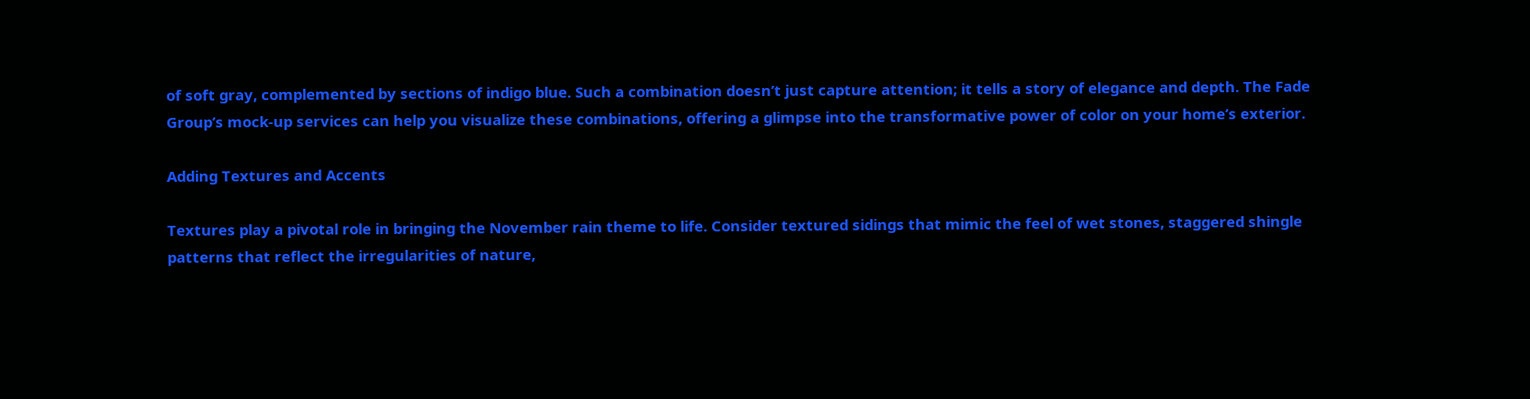of soft gray, complemented by sections of indigo blue. Such a combination doesn’t just capture attention; it tells a story of elegance and depth. The Fade Group’s mock-up services can help you visualize these combinations, offering a glimpse into the transformative power of color on your home’s exterior.

Adding Textures and Accents

Textures play a pivotal role in bringing the November rain theme to life. Consider textured sidings that mimic the feel of wet stones, staggered shingle patterns that reflect the irregularities of nature,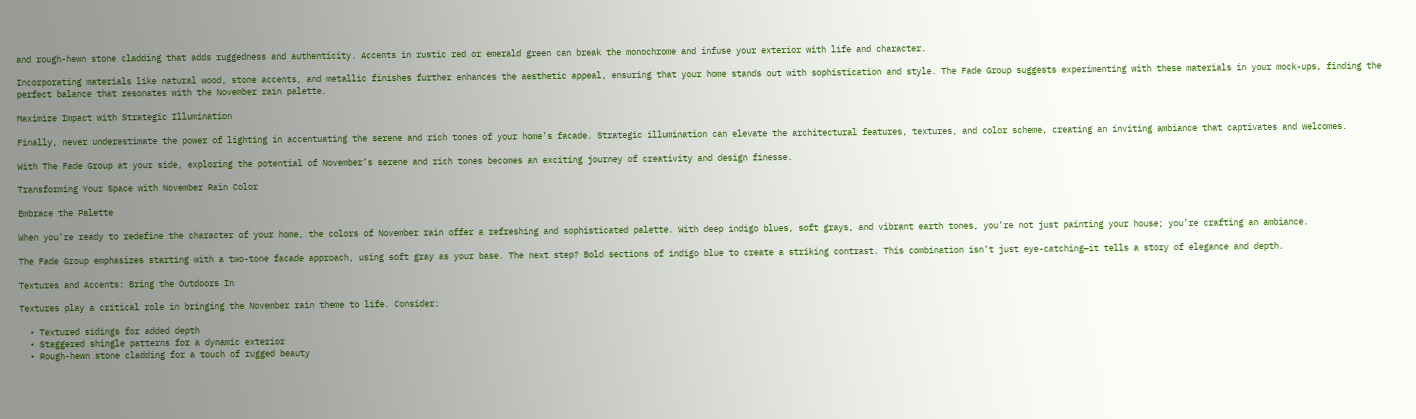and rough-hewn stone cladding that adds ruggedness and authenticity. Accents in rustic red or emerald green can break the monochrome and infuse your exterior with life and character.

Incorporating materials like natural wood, stone accents, and metallic finishes further enhances the aesthetic appeal, ensuring that your home stands out with sophistication and style. The Fade Group suggests experimenting with these materials in your mock-ups, finding the perfect balance that resonates with the November rain palette.

Maximize Impact with Strategic Illumination

Finally, never underestimate the power of lighting in accentuating the serene and rich tones of your home’s facade. Strategic illumination can elevate the architectural features, textures, and color scheme, creating an inviting ambiance that captivates and welcomes.

With The Fade Group at your side, exploring the potential of November’s serene and rich tones becomes an exciting journey of creativity and design finesse.

Transforming Your Space with November Rain Color

Embrace the Palette

When you’re ready to redefine the character of your home, the colors of November rain offer a refreshing and sophisticated palette. With deep indigo blues, soft grays, and vibrant earth tones, you’re not just painting your house; you’re crafting an ambiance.

The Fade Group emphasizes starting with a two-tone facade approach, using soft gray as your base. The next step? Bold sections of indigo blue to create a striking contrast. This combination isn’t just eye-catching—it tells a story of elegance and depth.

Textures and Accents: Bring the Outdoors In

Textures play a critical role in bringing the November rain theme to life. Consider:

  • Textured sidings for added depth
  • Staggered shingle patterns for a dynamic exterior
  • Rough-hewn stone cladding for a touch of rugged beauty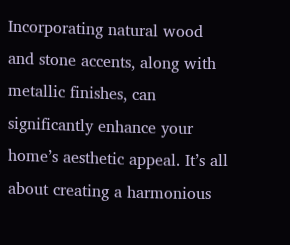Incorporating natural wood and stone accents, along with metallic finishes, can significantly enhance your home’s aesthetic appeal. It’s all about creating a harmonious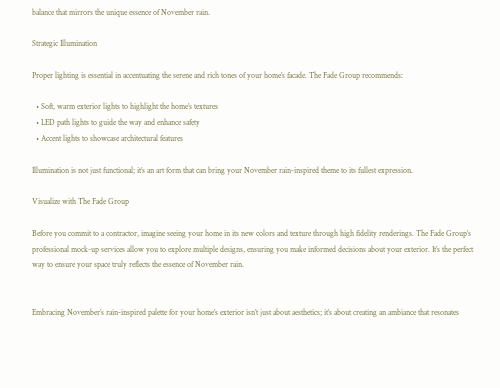balance that mirrors the unique essence of November rain.

Strategic Illumination

Proper lighting is essential in accentuating the serene and rich tones of your home’s facade. The Fade Group recommends:

  • Soft, warm exterior lights to highlight the home’s textures
  • LED path lights to guide the way and enhance safety
  • Accent lights to showcase architectural features

Illumination is not just functional; it’s an art form that can bring your November rain-inspired theme to its fullest expression.

Visualize with The Fade Group

Before you commit to a contractor, imagine seeing your home in its new colors and texture through high fidelity renderings. The Fade Group’s professional mock-up services allow you to explore multiple designs, ensuring you make informed decisions about your exterior. It’s the perfect way to ensure your space truly reflects the essence of November rain.


Embracing November’s rain-inspired palette for your home’s exterior isn’t just about aesthetics; it’s about creating an ambiance that resonates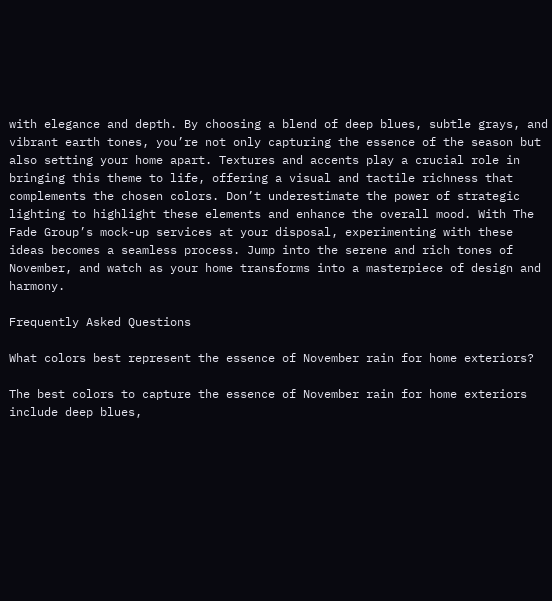with elegance and depth. By choosing a blend of deep blues, subtle grays, and vibrant earth tones, you’re not only capturing the essence of the season but also setting your home apart. Textures and accents play a crucial role in bringing this theme to life, offering a visual and tactile richness that complements the chosen colors. Don’t underestimate the power of strategic lighting to highlight these elements and enhance the overall mood. With The Fade Group’s mock-up services at your disposal, experimenting with these ideas becomes a seamless process. Jump into the serene and rich tones of November, and watch as your home transforms into a masterpiece of design and harmony.

Frequently Asked Questions

What colors best represent the essence of November rain for home exteriors?

The best colors to capture the essence of November rain for home exteriors include deep blues,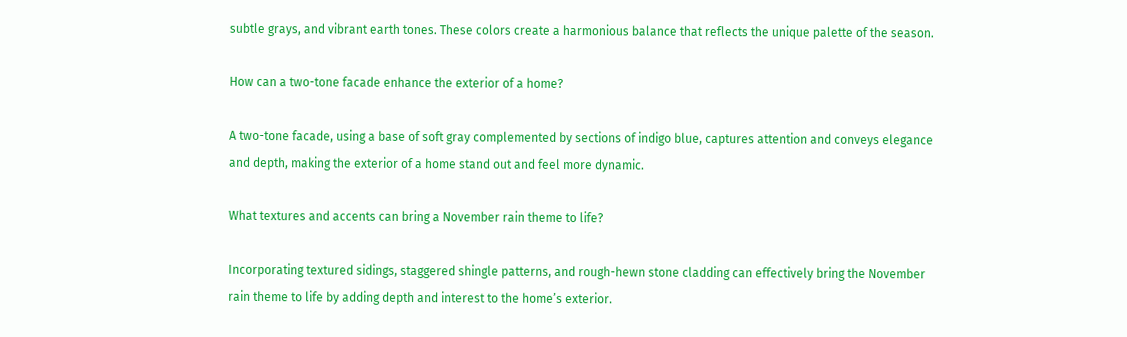subtle grays, and vibrant earth tones. These colors create a harmonious balance that reflects the unique palette of the season.

How can a two-tone facade enhance the exterior of a home?

A two-tone facade, using a base of soft gray complemented by sections of indigo blue, captures attention and conveys elegance and depth, making the exterior of a home stand out and feel more dynamic.

What textures and accents can bring a November rain theme to life?

Incorporating textured sidings, staggered shingle patterns, and rough-hewn stone cladding can effectively bring the November rain theme to life by adding depth and interest to the home’s exterior.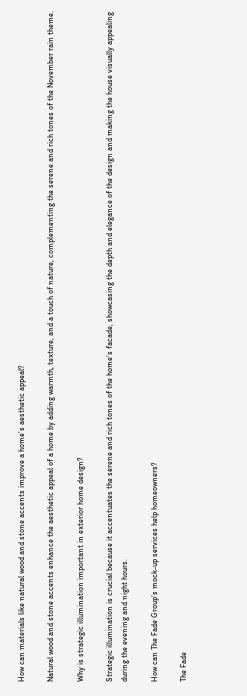How can materials like natural wood and stone accents improve a home’s aesthetic appeal?

Natural wood and stone accents enhance the aesthetic appeal of a home by adding warmth, texture, and a touch of nature, complementing the serene and rich tones of the November rain theme.

Why is strategic illumination important in exterior home design?

Strategic illumination is crucial because it accentuates the serene and rich tones of the home’s facade, showcasing the depth and elegance of the design and making the house visually appealing during the evening and night hours.

How can The Fade Group’s mock-up services help homeowners?

The Fade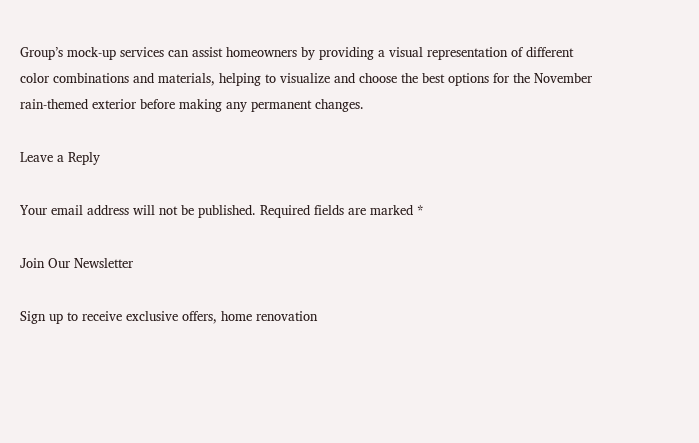Group’s mock-up services can assist homeowners by providing a visual representation of different color combinations and materials, helping to visualize and choose the best options for the November rain-themed exterior before making any permanent changes.

Leave a Reply

Your email address will not be published. Required fields are marked *

Join Our Newsletter

Sign up to receive exclusive offers, home renovation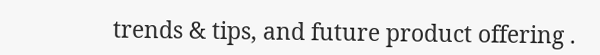trends & tips, and future product offering .